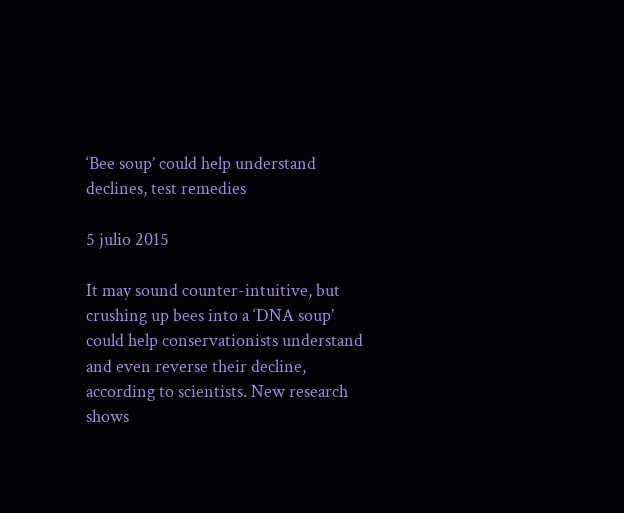‘Bee soup’ could help understand declines, test remedies

5 julio 2015

It may sound counter-intuitive, but crushing up bees into a ‘DNA soup’ could help conservationists understand and even reverse their decline, according to scientists. New research shows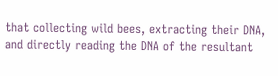that collecting wild bees, extracting their DNA, and directly reading the DNA of the resultant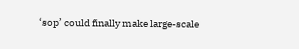‘sop’ could finally make large-scale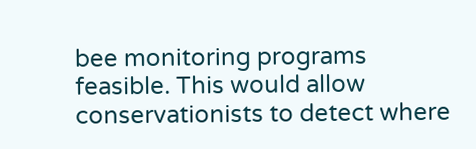bee monitoring programs feasible. This would allow conservationists to detect where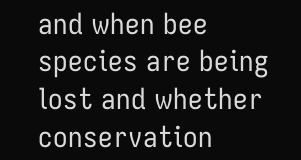and when bee species are being lost and whether conservation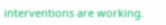interventions are working.